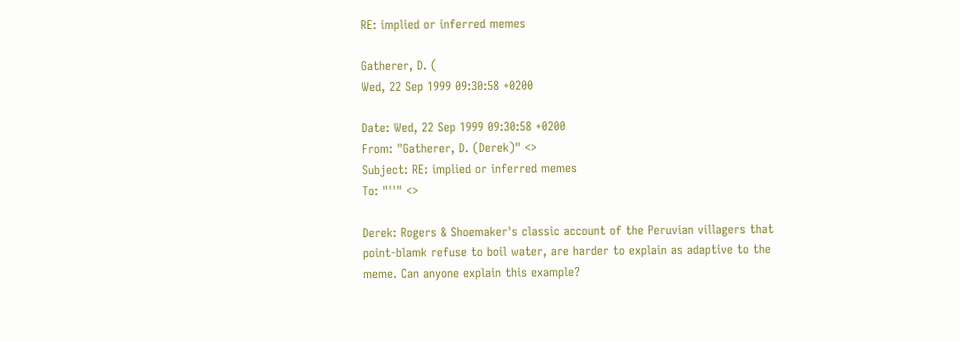RE: implied or inferred memes

Gatherer, D. (
Wed, 22 Sep 1999 09:30:58 +0200

Date: Wed, 22 Sep 1999 09:30:58 +0200
From: "Gatherer, D. (Derek)" <>
Subject: RE: implied or inferred memes
To: "''" <>

Derek: Rogers & Shoemaker's classic account of the Peruvian villagers that
point-blamk refuse to boil water, are harder to explain as adaptive to the
meme. Can anyone explain this example?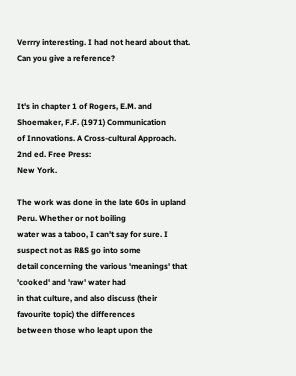Verrry interesting. I had not heard about that. Can you give a reference?


It's in chapter 1 of Rogers, E.M. and Shoemaker, F.F. (1971) Communication
of Innovations. A Cross-cultural Approach. 2nd ed. Free Press:
New York.

The work was done in the late 60s in upland Peru. Whether or not boiling
water was a taboo, I can't say for sure. I suspect not as R&S go into some
detail concerning the various 'meanings' that 'cooked' and 'raw' water had
in that culture, and also discuss (their favourite topic) the differences
between those who leapt upon the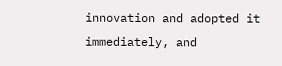innovation and adopted it immediately, and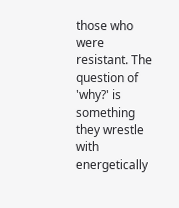those who were resistant. The question of 'why?' is something they wrestle
with energetically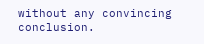without any convincing conclusion.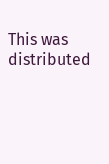This was distributed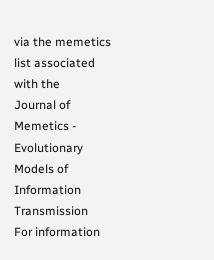via the memetics list associated with the
Journal of Memetics - Evolutionary Models of Information Transmission
For information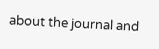about the journal and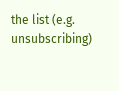the list (e.g. unsubscribing)